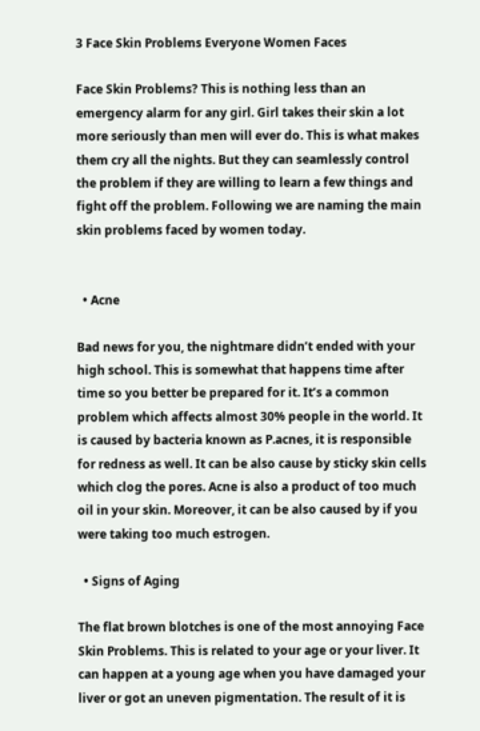3 Face Skin Problems Everyone Women Faces

Face Skin Problems? This is nothing less than an emergency alarm for any girl. Girl takes their skin a lot more seriously than men will ever do. This is what makes them cry all the nights. But they can seamlessly control the problem if they are willing to learn a few things and fight off the problem. Following we are naming the main skin problems faced by women today.


  • Acne

Bad news for you, the nightmare didn’t ended with your high school. This is somewhat that happens time after time so you better be prepared for it. It’s a common problem which affects almost 30% people in the world. It is caused by bacteria known as P.acnes, it is responsible for redness as well. It can be also cause by sticky skin cells which clog the pores. Acne is also a product of too much oil in your skin. Moreover, it can be also caused by if you were taking too much estrogen.

  • Signs of Aging

The flat brown blotches is one of the most annoying Face Skin Problems. This is related to your age or your liver. It can happen at a young age when you have damaged your liver or got an uneven pigmentation. The result of it is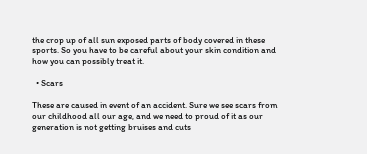the crop up of all sun exposed parts of body covered in these sports. So you have to be careful about your skin condition and how you can possibly treat it.

  • Scars

These are caused in event of an accident. Sure we see scars from our childhood all our age, and we need to proud of it as our generation is not getting bruises and cuts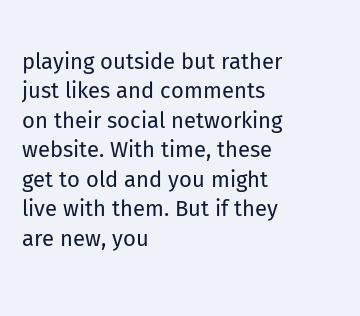playing outside but rather just likes and comments on their social networking website. With time, these get to old and you might live with them. But if they are new, you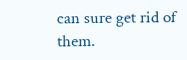can sure get rid of them.